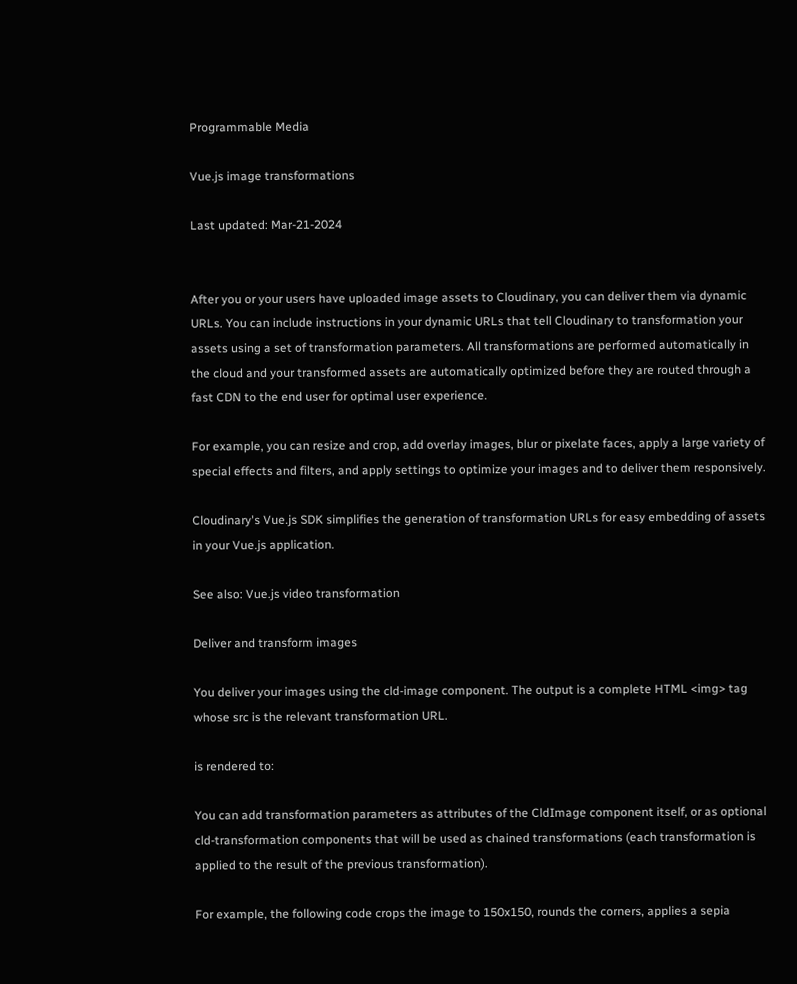Programmable Media

Vue.js image transformations

Last updated: Mar-21-2024


After you or your users have uploaded image assets to Cloudinary, you can deliver them via dynamic URLs. You can include instructions in your dynamic URLs that tell Cloudinary to transformation your assets using a set of transformation parameters. All transformations are performed automatically in the cloud and your transformed assets are automatically optimized before they are routed through a fast CDN to the end user for optimal user experience.

For example, you can resize and crop, add overlay images, blur or pixelate faces, apply a large variety of special effects and filters, and apply settings to optimize your images and to deliver them responsively.

Cloudinary's Vue.js SDK simplifies the generation of transformation URLs for easy embedding of assets in your Vue.js application.

See also: Vue.js video transformation

Deliver and transform images

You deliver your images using the cld-image component. The output is a complete HTML <img> tag whose src is the relevant transformation URL.

is rendered to:

You can add transformation parameters as attributes of the CldImage component itself, or as optional cld-transformation components that will be used as chained transformations (each transformation is applied to the result of the previous transformation).

For example, the following code crops the image to 150x150, rounds the corners, applies a sepia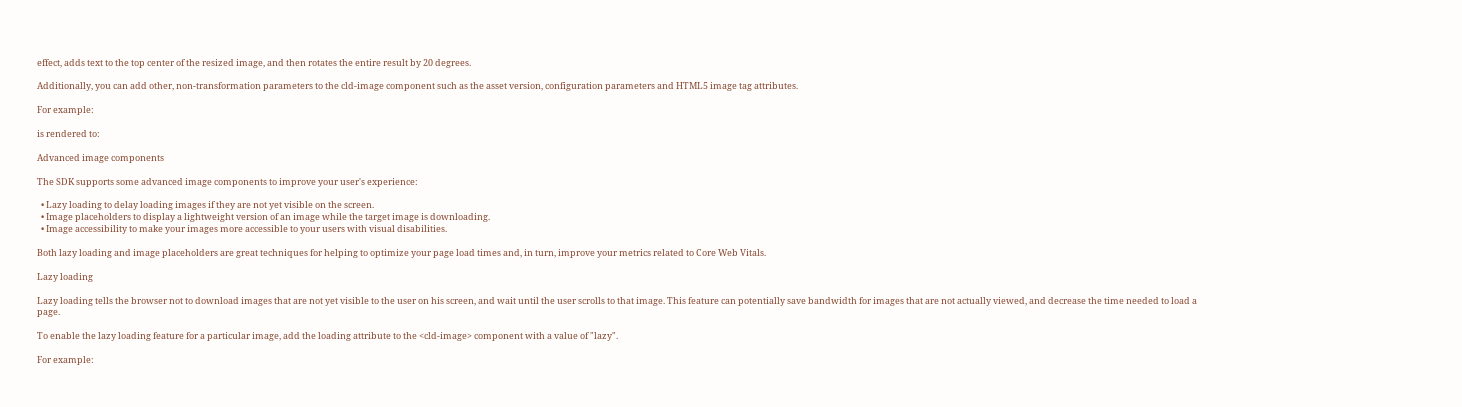effect, adds text to the top center of the resized image, and then rotates the entire result by 20 degrees.

Additionally, you can add other, non-transformation parameters to the cld-image component such as the asset version, configuration parameters and HTML5 image tag attributes.

For example:

is rendered to:

Advanced image components

The SDK supports some advanced image components to improve your user's experience:

  • Lazy loading to delay loading images if they are not yet visible on the screen.
  • Image placeholders to display a lightweight version of an image while the target image is downloading.
  • Image accessibility to make your images more accessible to your users with visual disabilities.

Both lazy loading and image placeholders are great techniques for helping to optimize your page load times and, in turn, improve your metrics related to Core Web Vitals.

Lazy loading

Lazy loading tells the browser not to download images that are not yet visible to the user on his screen, and wait until the user scrolls to that image. This feature can potentially save bandwidth for images that are not actually viewed, and decrease the time needed to load a page.

To enable the lazy loading feature for a particular image, add the loading attribute to the <cld-image> component with a value of "lazy".

For example: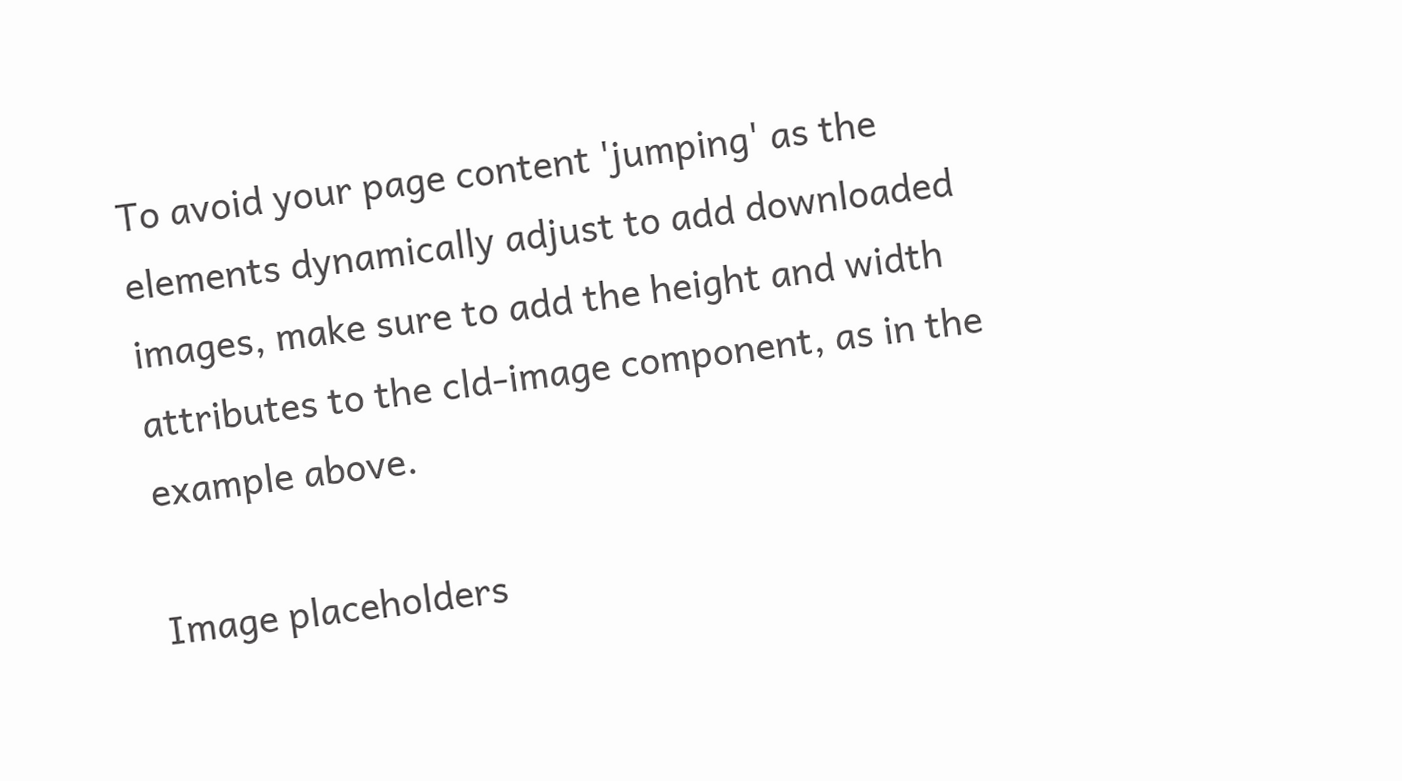To avoid your page content 'jumping' as the elements dynamically adjust to add downloaded images, make sure to add the height and width attributes to the cld-image component, as in the example above.

Image placeholders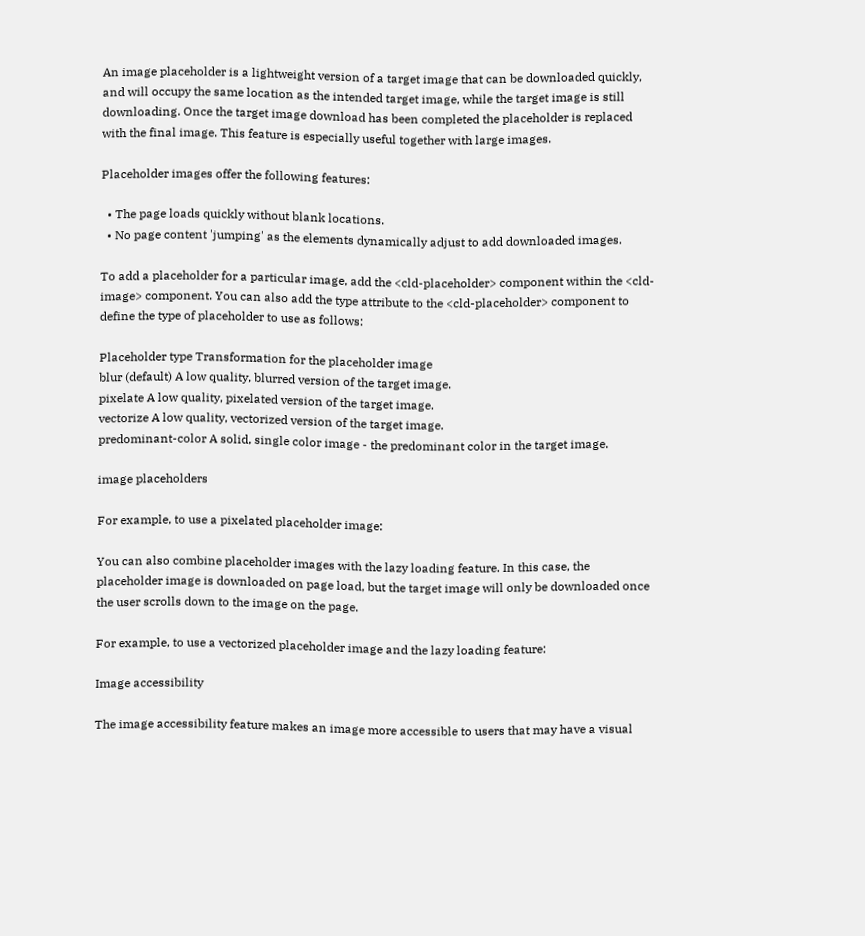An image placeholder is a lightweight version of a target image that can be downloaded quickly, and will occupy the same location as the intended target image, while the target image is still downloading. Once the target image download has been completed the placeholder is replaced with the final image. This feature is especially useful together with large images.

Placeholder images offer the following features:

  • The page loads quickly without blank locations.
  • No page content 'jumping' as the elements dynamically adjust to add downloaded images.

To add a placeholder for a particular image, add the <cld-placeholder> component within the <cld-image> component. You can also add the type attribute to the <cld-placeholder> component to define the type of placeholder to use as follows:

Placeholder type Transformation for the placeholder image
blur (default) A low quality, blurred version of the target image.
pixelate A low quality, pixelated version of the target image.
vectorize A low quality, vectorized version of the target image.
predominant-color A solid, single color image - the predominant color in the target image.

image placeholders

For example, to use a pixelated placeholder image:

You can also combine placeholder images with the lazy loading feature. In this case, the placeholder image is downloaded on page load, but the target image will only be downloaded once the user scrolls down to the image on the page.

For example, to use a vectorized placeholder image and the lazy loading feature:

Image accessibility

The image accessibility feature makes an image more accessible to users that may have a visual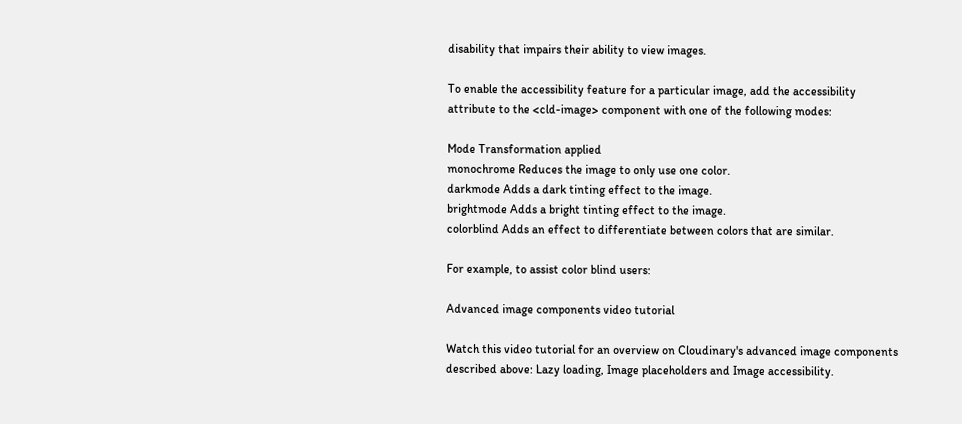disability that impairs their ability to view images.

To enable the accessibility feature for a particular image, add the accessibility attribute to the <cld-image> component with one of the following modes:

Mode Transformation applied
monochrome Reduces the image to only use one color.
darkmode Adds a dark tinting effect to the image.
brightmode Adds a bright tinting effect to the image.
colorblind Adds an effect to differentiate between colors that are similar.

For example, to assist color blind users:

Advanced image components video tutorial

Watch this video tutorial for an overview on Cloudinary's advanced image components described above: Lazy loading, Image placeholders and Image accessibility.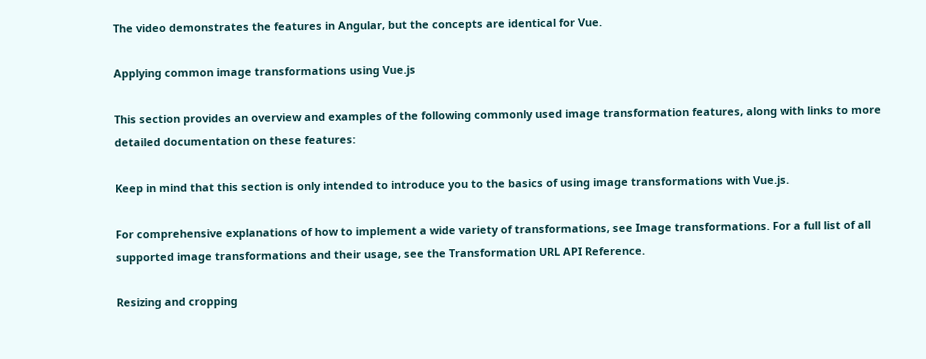The video demonstrates the features in Angular, but the concepts are identical for Vue.

Applying common image transformations using Vue.js

This section provides an overview and examples of the following commonly used image transformation features, along with links to more detailed documentation on these features:

Keep in mind that this section is only intended to introduce you to the basics of using image transformations with Vue.js.

For comprehensive explanations of how to implement a wide variety of transformations, see Image transformations. For a full list of all supported image transformations and their usage, see the Transformation URL API Reference.

Resizing and cropping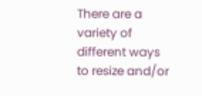There are a variety of different ways to resize and/or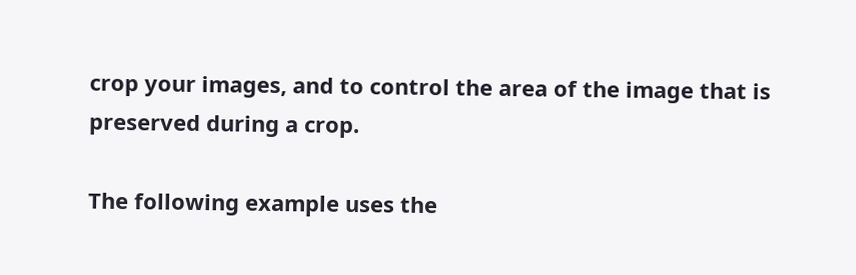crop your images, and to control the area of the image that is preserved during a crop.

The following example uses the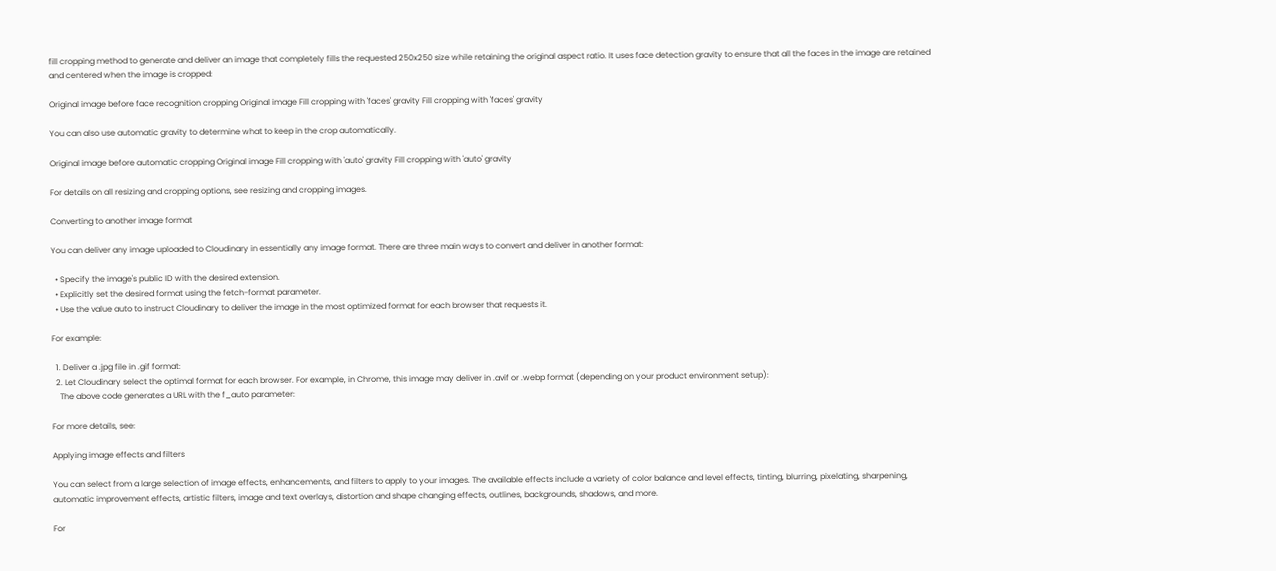fill cropping method to generate and deliver an image that completely fills the requested 250x250 size while retaining the original aspect ratio. It uses face detection gravity to ensure that all the faces in the image are retained and centered when the image is cropped:

Original image before face recognition cropping Original image Fill cropping with 'faces' gravity Fill cropping with 'faces' gravity

You can also use automatic gravity to determine what to keep in the crop automatically.

Original image before automatic cropping Original image Fill cropping with 'auto' gravity Fill cropping with 'auto' gravity

For details on all resizing and cropping options, see resizing and cropping images.

Converting to another image format

You can deliver any image uploaded to Cloudinary in essentially any image format. There are three main ways to convert and deliver in another format:

  • Specify the image's public ID with the desired extension.
  • Explicitly set the desired format using the fetch-format parameter.
  • Use the value auto to instruct Cloudinary to deliver the image in the most optimized format for each browser that requests it.

For example:

  1. Deliver a .jpg file in .gif format:
  2. Let Cloudinary select the optimal format for each browser. For example, in Chrome, this image may deliver in .avif or .webp format (depending on your product environment setup):
    The above code generates a URL with the f_auto parameter:

For more details, see:

Applying image effects and filters

You can select from a large selection of image effects, enhancements, and filters to apply to your images. The available effects include a variety of color balance and level effects, tinting, blurring, pixelating, sharpening, automatic improvement effects, artistic filters, image and text overlays, distortion and shape changing effects, outlines, backgrounds, shadows, and more.

For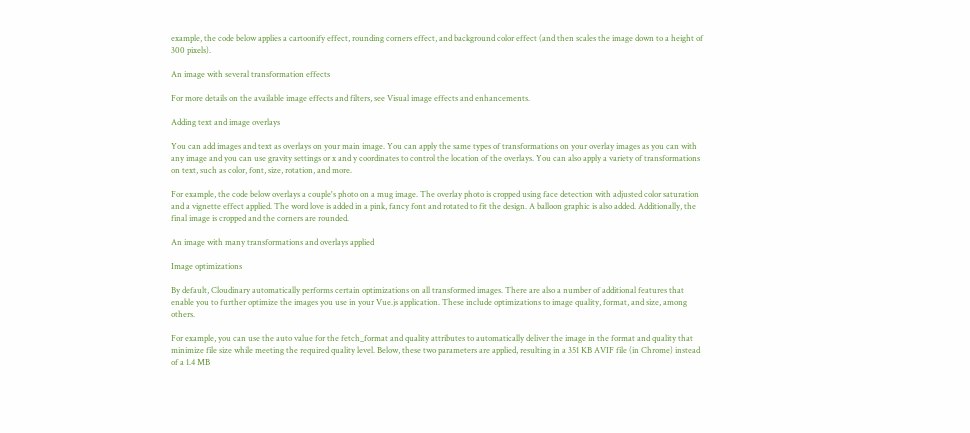example, the code below applies a cartoonify effect, rounding corners effect, and background color effect (and then scales the image down to a height of 300 pixels).

An image with several transformation effects

For more details on the available image effects and filters, see Visual image effects and enhancements.

Adding text and image overlays

You can add images and text as overlays on your main image. You can apply the same types of transformations on your overlay images as you can with any image and you can use gravity settings or x and y coordinates to control the location of the overlays. You can also apply a variety of transformations on text, such as color, font, size, rotation, and more.

For example, the code below overlays a couple's photo on a mug image. The overlay photo is cropped using face detection with adjusted color saturation and a vignette effect applied. The word love is added in a pink, fancy font and rotated to fit the design. A balloon graphic is also added. Additionally, the final image is cropped and the corners are rounded.

An image with many transformations and overlays applied

Image optimizations

By default, Cloudinary automatically performs certain optimizations on all transformed images. There are also a number of additional features that enable you to further optimize the images you use in your Vue.js application. These include optimizations to image quality, format, and size, among others.

For example, you can use the auto value for the fetch_format and quality attributes to automatically deliver the image in the format and quality that minimize file size while meeting the required quality level. Below, these two parameters are applied, resulting in a 351 KB AVIF file (in Chrome) instead of a 1.4 MB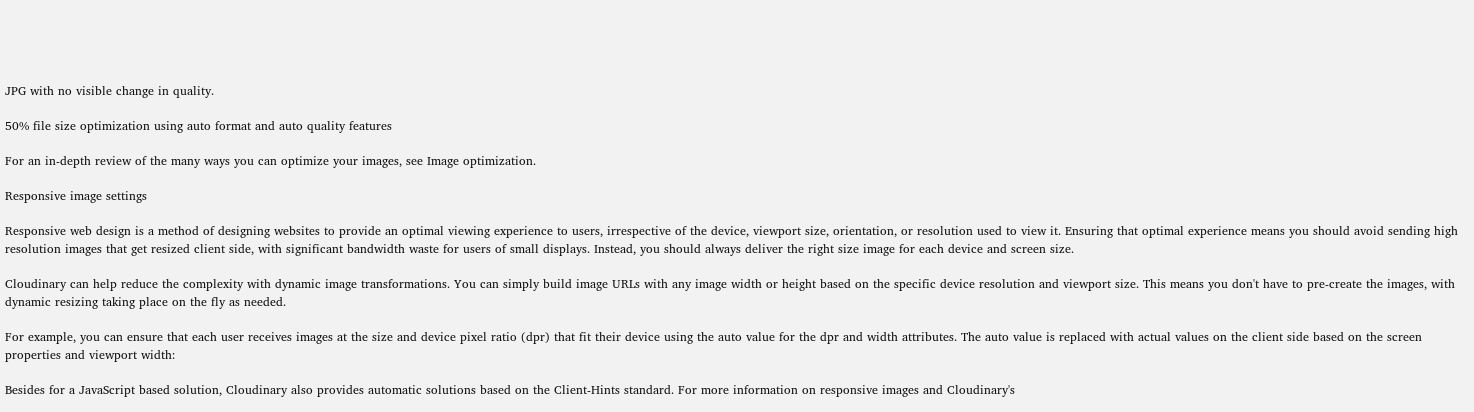JPG with no visible change in quality.

50% file size optimization using auto format and auto quality features

For an in-depth review of the many ways you can optimize your images, see Image optimization.

Responsive image settings

Responsive web design is a method of designing websites to provide an optimal viewing experience to users, irrespective of the device, viewport size, orientation, or resolution used to view it. Ensuring that optimal experience means you should avoid sending high resolution images that get resized client side, with significant bandwidth waste for users of small displays. Instead, you should always deliver the right size image for each device and screen size.

Cloudinary can help reduce the complexity with dynamic image transformations. You can simply build image URLs with any image width or height based on the specific device resolution and viewport size. This means you don't have to pre-create the images, with dynamic resizing taking place on the fly as needed.

For example, you can ensure that each user receives images at the size and device pixel ratio (dpr) that fit their device using the auto value for the dpr and width attributes. The auto value is replaced with actual values on the client side based on the screen properties and viewport width:

Besides for a JavaScript based solution, Cloudinary also provides automatic solutions based on the Client-Hints standard. For more information on responsive images and Cloudinary's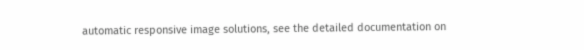automatic responsive image solutions, see the detailed documentation on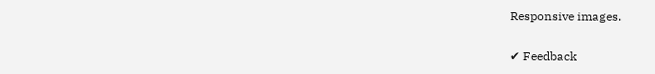Responsive images.

✔ Feedback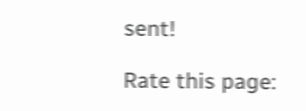sent!

Rate this page: